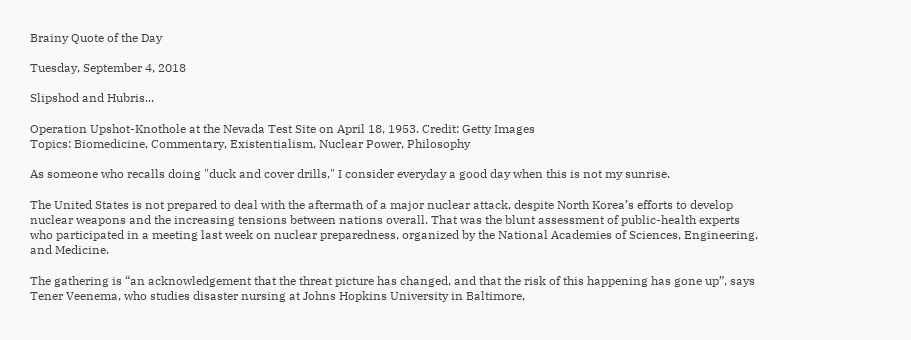Brainy Quote of the Day

Tuesday, September 4, 2018

Slipshod and Hubris...

Operation Upshot-Knothole at the Nevada Test Site on April 18, 1953. Credit: Getty Images
Topics: Biomedicine, Commentary, Existentialism, Nuclear Power, Philosophy

As someone who recalls doing "duck and cover drills," I consider everyday a good day when this is not my sunrise.

The United States is not prepared to deal with the aftermath of a major nuclear attack, despite North Korea’s efforts to develop nuclear weapons and the increasing tensions between nations overall. That was the blunt assessment of public-health experts who participated in a meeting last week on nuclear preparedness, organized by the National Academies of Sciences, Engineering, and Medicine.

The gathering is “an acknowledgement that the threat picture has changed, and that the risk of this happening has gone up”, says Tener Veenema, who studies disaster nursing at Johns Hopkins University in Baltimore,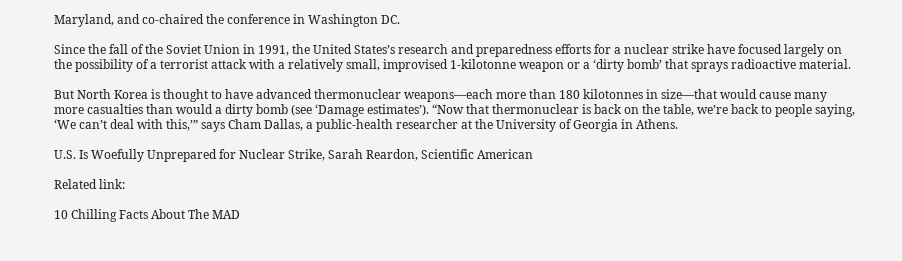Maryland, and co-chaired the conference in Washington DC.

Since the fall of the Soviet Union in 1991, the United States’s research and preparedness efforts for a nuclear strike have focused largely on the possibility of a terrorist attack with a relatively small, improvised 1-kilotonne weapon or a ‘dirty bomb’ that sprays radioactive material.

But North Korea is thought to have advanced thermonuclear weapons—each more than 180 kilotonnes in size—that would cause many more casualties than would a dirty bomb (see ‘Damage estimates’). “Now that thermonuclear is back on the table, we’re back to people saying, ‘We can’t deal with this,’” says Cham Dallas, a public-health researcher at the University of Georgia in Athens.

U.S. Is Woefully Unprepared for Nuclear Strike, Sarah Reardon, Scientific American

Related link:

10 Chilling Facts About The MAD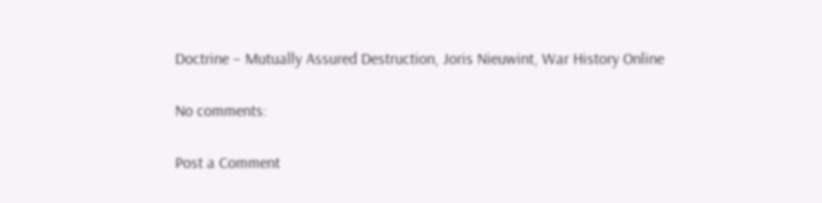Doctrine – Mutually Assured Destruction, Joris Nieuwint, War History Online

No comments:

Post a Comment